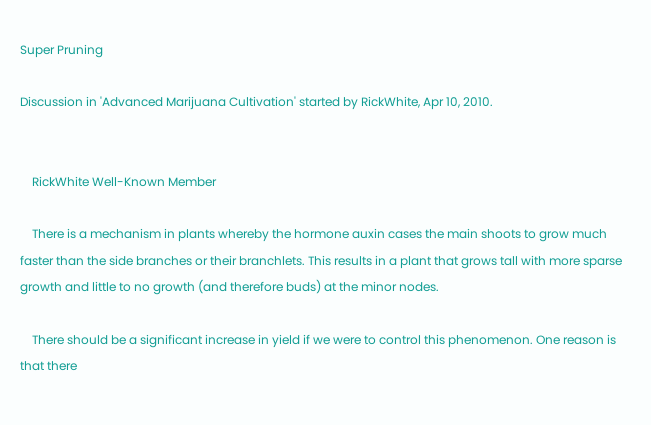Super Pruning

Discussion in 'Advanced Marijuana Cultivation' started by RickWhite, Apr 10, 2010.


    RickWhite Well-Known Member

    There is a mechanism in plants whereby the hormone auxin cases the main shoots to grow much faster than the side branches or their branchlets. This results in a plant that grows tall with more sparse growth and little to no growth (and therefore buds) at the minor nodes.

    There should be a significant increase in yield if we were to control this phenomenon. One reason is that there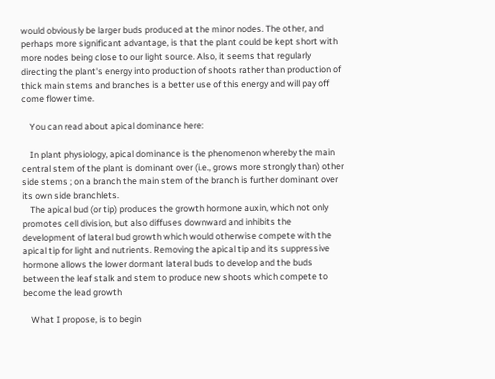would obviously be larger buds produced at the minor nodes. The other, and perhaps more significant advantage, is that the plant could be kept short with more nodes being close to our light source. Also, it seems that regularly directing the plant's energy into production of shoots rather than production of thick main stems and branches is a better use of this energy and will pay off come flower time.

    You can read about apical dominance here:

    In plant physiology, apical dominance is the phenomenon whereby the main central stem of the plant is dominant over (i.e., grows more strongly than) other side stems ; on a branch the main stem of the branch is further dominant over its own side branchlets.
    The apical bud (or tip) produces the growth hormone auxin, which not only promotes cell division, but also diffuses downward and inhibits the development of lateral bud growth which would otherwise compete with the apical tip for light and nutrients. Removing the apical tip and its suppressive hormone allows the lower dormant lateral buds to develop and the buds between the leaf stalk and stem to produce new shoots which compete to become the lead growth

    What I propose, is to begin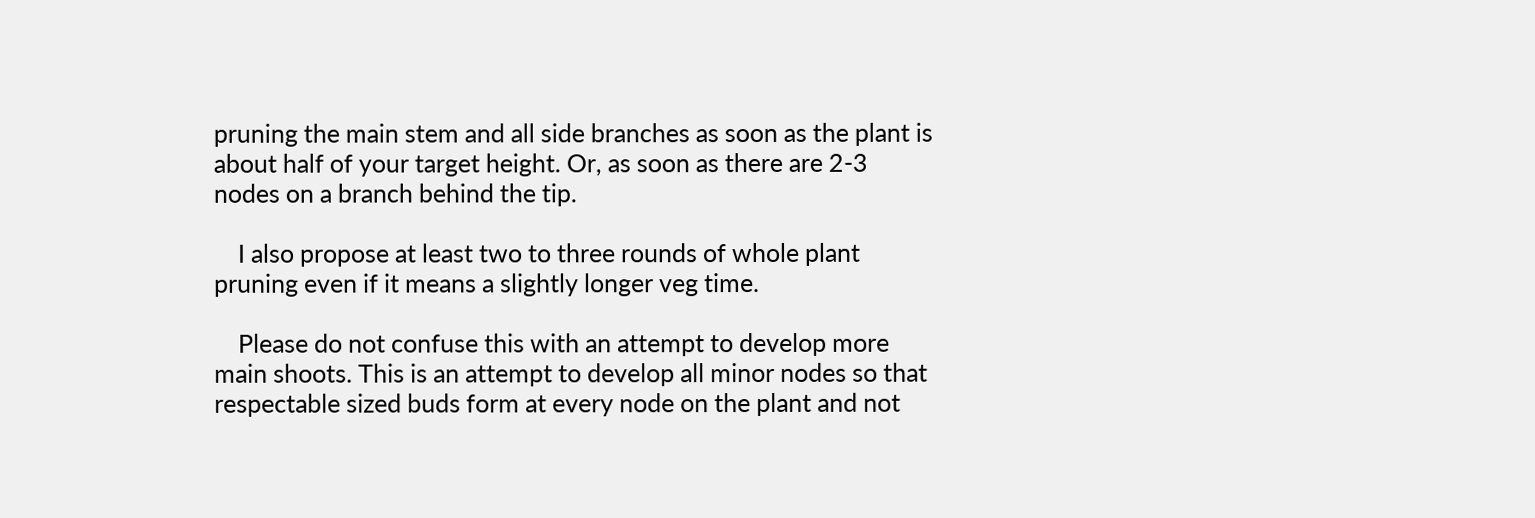pruning the main stem and all side branches as soon as the plant is about half of your target height. Or, as soon as there are 2-3 nodes on a branch behind the tip.

    I also propose at least two to three rounds of whole plant pruning even if it means a slightly longer veg time.

    Please do not confuse this with an attempt to develop more main shoots. This is an attempt to develop all minor nodes so that respectable sized buds form at every node on the plant and not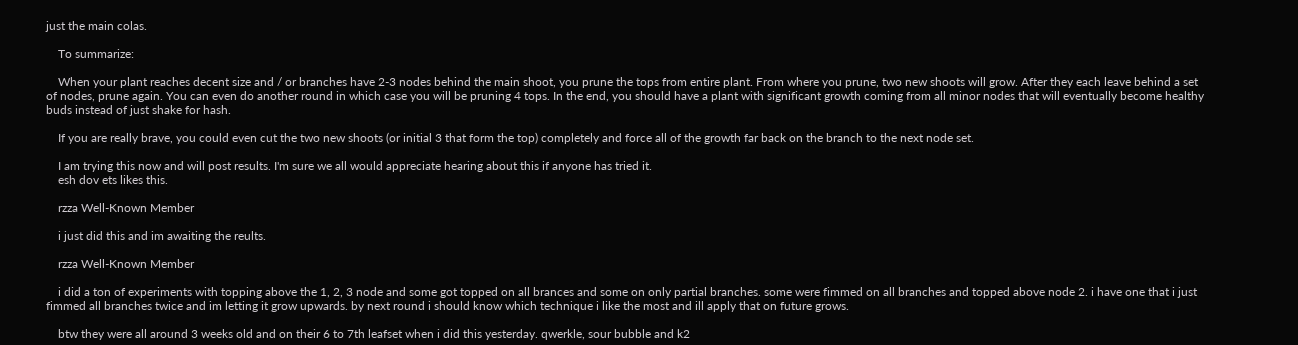just the main colas.

    To summarize:

    When your plant reaches decent size and / or branches have 2-3 nodes behind the main shoot, you prune the tops from entire plant. From where you prune, two new shoots will grow. After they each leave behind a set of nodes, prune again. You can even do another round in which case you will be pruning 4 tops. In the end, you should have a plant with significant growth coming from all minor nodes that will eventually become healthy buds instead of just shake for hash.

    If you are really brave, you could even cut the two new shoots (or initial 3 that form the top) completely and force all of the growth far back on the branch to the next node set.

    I am trying this now and will post results. I'm sure we all would appreciate hearing about this if anyone has tried it.
    esh dov ets likes this.

    rzza Well-Known Member

    i just did this and im awaiting the reults.

    rzza Well-Known Member

    i did a ton of experiments with topping above the 1, 2, 3 node and some got topped on all brances and some on only partial branches. some were fimmed on all branches and topped above node 2. i have one that i just fimmed all branches twice and im letting it grow upwards. by next round i should know which technique i like the most and ill apply that on future grows.

    btw they were all around 3 weeks old and on their 6 to 7th leafset when i did this yesterday. qwerkle, sour bubble and k2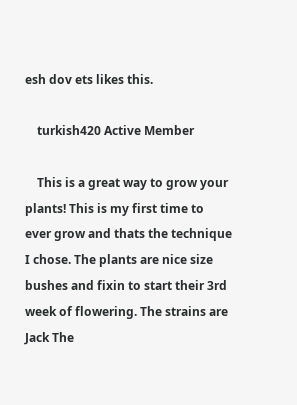esh dov ets likes this.

    turkish420 Active Member

    This is a great way to grow your plants! This is my first time to ever grow and thats the technique I chose. The plants are nice size bushes and fixin to start their 3rd week of flowering. The strains are Jack The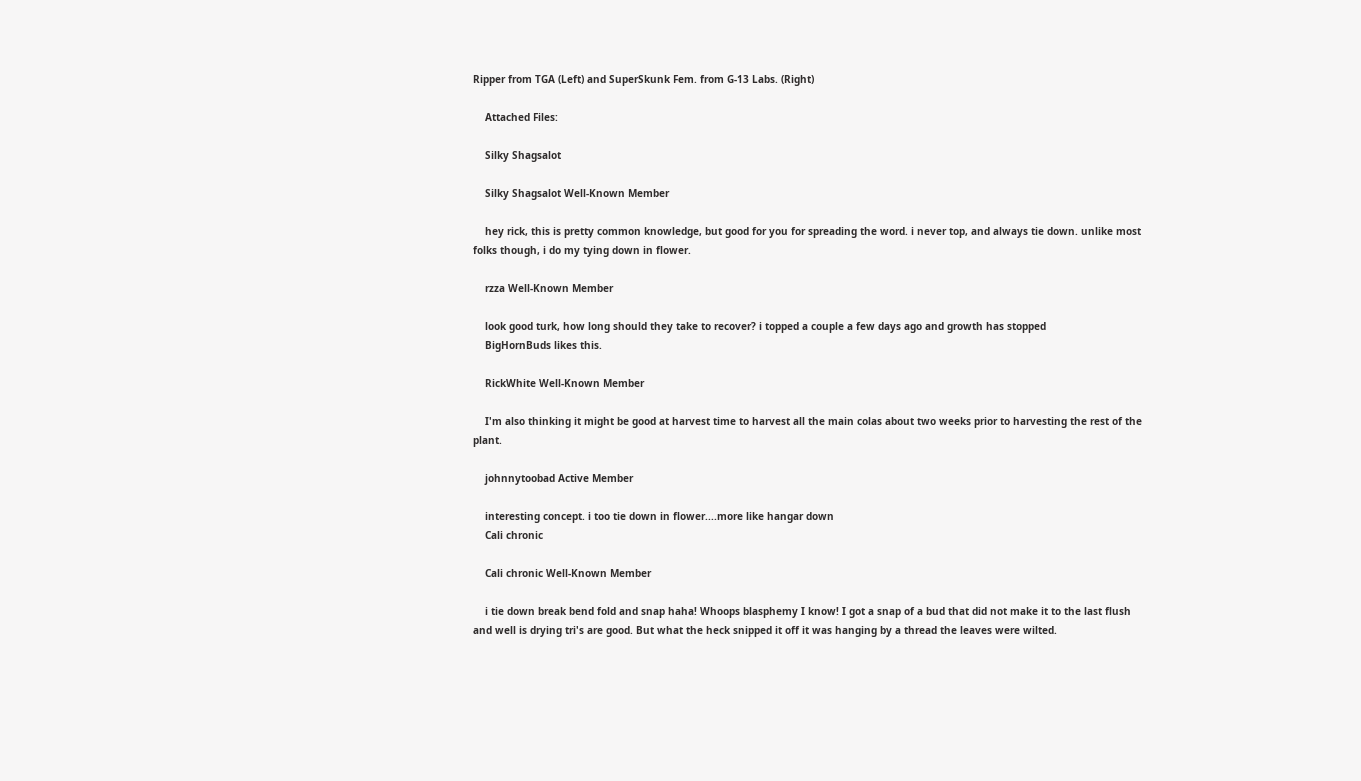Ripper from TGA (Left) and SuperSkunk Fem. from G-13 Labs. (Right)

    Attached Files:

    Silky Shagsalot

    Silky Shagsalot Well-Known Member

    hey rick, this is pretty common knowledge, but good for you for spreading the word. i never top, and always tie down. unlike most folks though, i do my tying down in flower.

    rzza Well-Known Member

    look good turk, how long should they take to recover? i topped a couple a few days ago and growth has stopped
    BigHornBuds likes this.

    RickWhite Well-Known Member

    I'm also thinking it might be good at harvest time to harvest all the main colas about two weeks prior to harvesting the rest of the plant.

    johnnytoobad Active Member

    interesting concept. i too tie down in flower....more like hangar down
    Cali chronic

    Cali chronic Well-Known Member

    i tie down break bend fold and snap haha! Whoops blasphemy I know! I got a snap of a bud that did not make it to the last flush and well is drying tri's are good. But what the heck snipped it off it was hanging by a thread the leaves were wilted.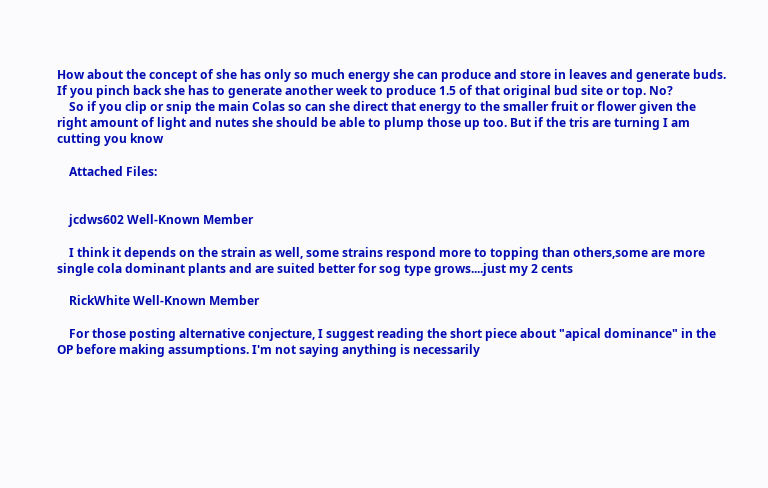How about the concept of she has only so much energy she can produce and store in leaves and generate buds. If you pinch back she has to generate another week to produce 1.5 of that original bud site or top. No?
    So if you clip or snip the main Colas so can she direct that energy to the smaller fruit or flower given the right amount of light and nutes she should be able to plump those up too. But if the tris are turning I am cutting you know

    Attached Files:


    jcdws602 Well-Known Member

    I think it depends on the strain as well, some strains respond more to topping than others,some are more single cola dominant plants and are suited better for sog type grows....just my 2 cents

    RickWhite Well-Known Member

    For those posting alternative conjecture, I suggest reading the short piece about "apical dominance" in the OP before making assumptions. I'm not saying anything is necessarily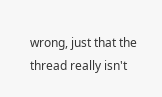wrong, just that the thread really isn't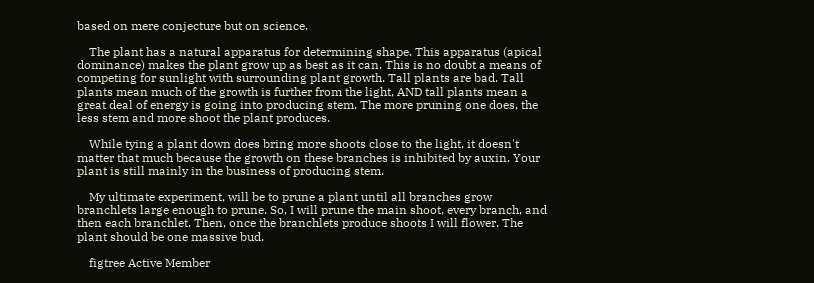based on mere conjecture but on science.

    The plant has a natural apparatus for determining shape. This apparatus (apical dominance) makes the plant grow up as best as it can. This is no doubt a means of competing for sunlight with surrounding plant growth. Tall plants are bad. Tall plants mean much of the growth is further from the light, AND tall plants mean a great deal of energy is going into producing stem. The more pruning one does, the less stem and more shoot the plant produces.

    While tying a plant down does bring more shoots close to the light, it doesn't matter that much because the growth on these branches is inhibited by auxin. Your plant is still mainly in the business of producing stem.

    My ultimate experiment, will be to prune a plant until all branches grow branchlets large enough to prune. So, I will prune the main shoot, every branch, and then each branchlet. Then, once the branchlets produce shoots I will flower. The plant should be one massive bud.

    figtree Active Member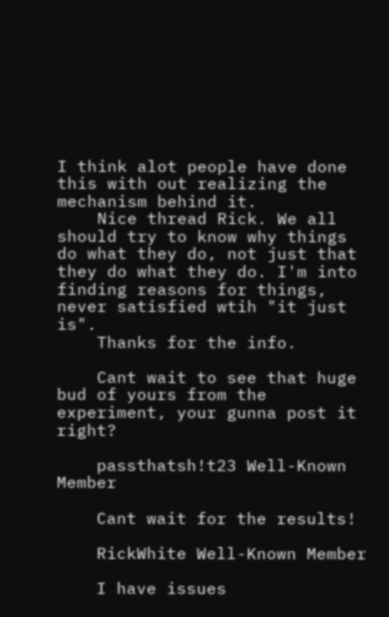I think alot people have done this with out realizing the mechanism behind it.
    Nice thread Rick. We all should try to know why things do what they do, not just that they do what they do. I'm into finding reasons for things, never satisfied wtih "it just is".
    Thanks for the info.

    Cant wait to see that huge bud of yours from the experiment, your gunna post it right?

    passthatsh!t23 Well-Known Member

    Cant wait for the results!

    RickWhite Well-Known Member

    I have issues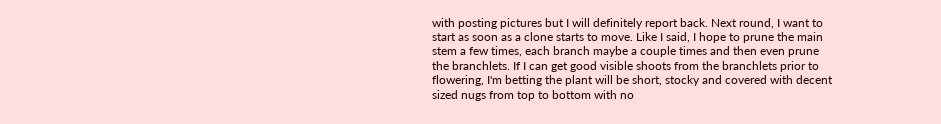with posting pictures but I will definitely report back. Next round, I want to start as soon as a clone starts to move. Like I said, I hope to prune the main stem a few times, each branch maybe a couple times and then even prune the branchlets. If I can get good visible shoots from the branchlets prior to flowering, I'm betting the plant will be short, stocky and covered with decent sized nugs from top to bottom with no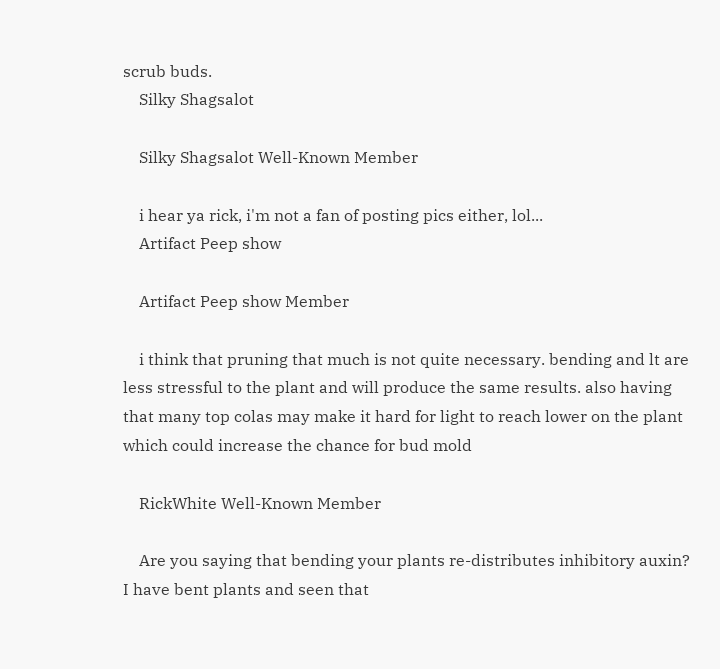scrub buds.
    Silky Shagsalot

    Silky Shagsalot Well-Known Member

    i hear ya rick, i'm not a fan of posting pics either, lol...
    Artifact Peep show

    Artifact Peep show Member

    i think that pruning that much is not quite necessary. bending and lt are less stressful to the plant and will produce the same results. also having that many top colas may make it hard for light to reach lower on the plant which could increase the chance for bud mold

    RickWhite Well-Known Member

    Are you saying that bending your plants re-distributes inhibitory auxin? I have bent plants and seen that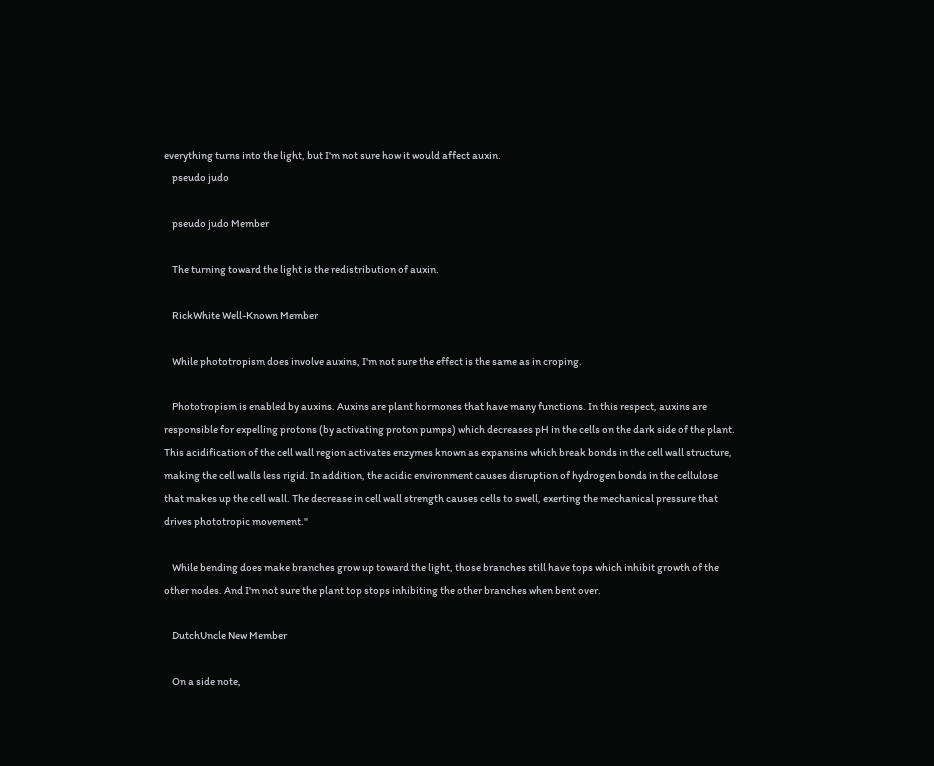everything turns into the light, but I'm not sure how it would affect auxin.
    pseudo judo

    pseudo judo Member

    The turning toward the light is the redistribution of auxin.

    RickWhite Well-Known Member

    While phototropism does involve auxins, I'm not sure the effect is the same as in croping.

    Phototropism is enabled by auxins. Auxins are plant hormones that have many functions. In this respect, auxins are responsible for expelling protons (by activating proton pumps) which decreases pH in the cells on the dark side of the plant. This acidification of the cell wall region activates enzymes known as expansins which break bonds in the cell wall structure, making the cell walls less rigid. In addition, the acidic environment causes disruption of hydrogen bonds in the cellulose that makes up the cell wall. The decrease in cell wall strength causes cells to swell, exerting the mechanical pressure that drives phototropic movement."

    While bending does make branches grow up toward the light, those branches still have tops which inhibit growth of the other nodes. And I'm not sure the plant top stops inhibiting the other branches when bent over.

    DutchUncle New Member

    On a side note,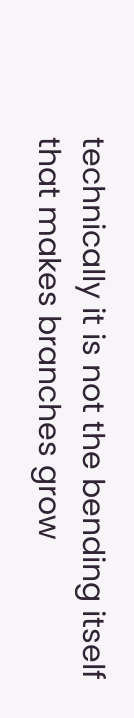technically it is not the bending itself that makes branches grow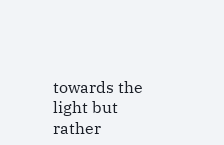towards the light but rather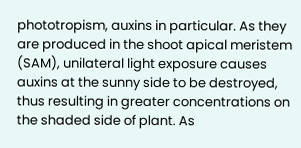phototropism, auxins in particular. As they are produced in the shoot apical meristem (SAM), unilateral light exposure causes auxins at the sunny side to be destroyed, thus resulting in greater concentrations on the shaded side of plant. As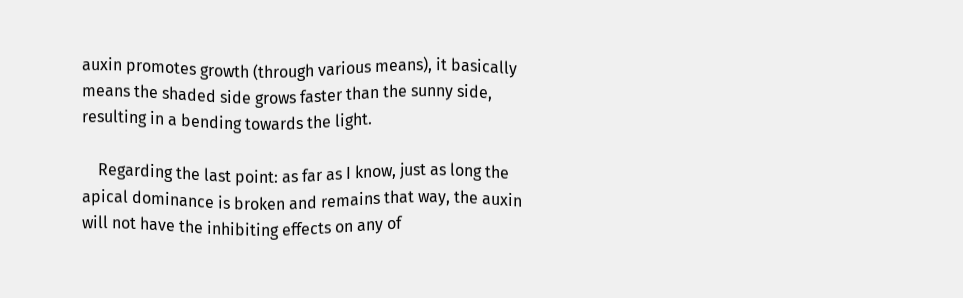auxin promotes growth (through various means), it basically means the shaded side grows faster than the sunny side, resulting in a bending towards the light.

    Regarding the last point: as far as I know, just as long the apical dominance is broken and remains that way, the auxin will not have the inhibiting effects on any of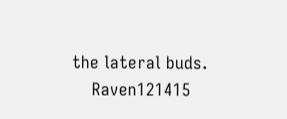the lateral buds.
    Raven121415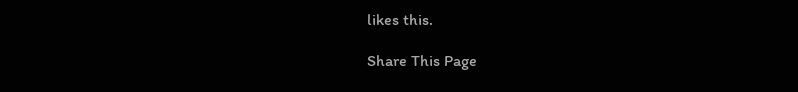likes this.

Share This Page